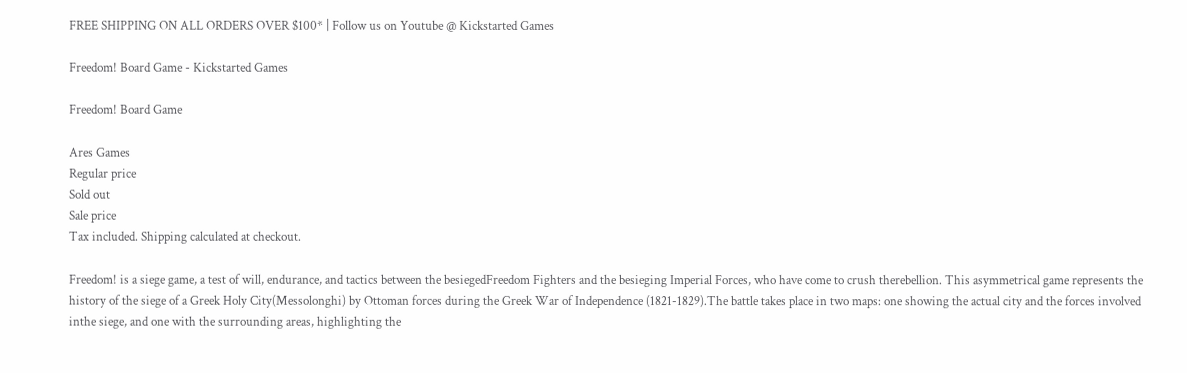FREE SHIPPING ON ALL ORDERS OVER $100* | Follow us on Youtube @ Kickstarted Games

Freedom! Board Game - Kickstarted Games

Freedom! Board Game

Ares Games
Regular price
Sold out
Sale price
Tax included. Shipping calculated at checkout.

Freedom! is a siege game, a test of will, endurance, and tactics between the besiegedFreedom Fighters and the besieging Imperial Forces, who have come to crush therebellion. This asymmetrical game represents the history of the siege of a Greek Holy City(Messolonghi) by Ottoman forces during the Greek War of Independence (1821-1829).The battle takes place in two maps: one showing the actual city and the forces involved inthe siege, and one with the surrounding areas, highlighting the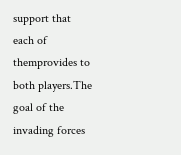support that each of themprovides to both players.The goal of the invading forces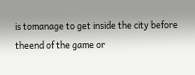is tomanage to get inside the city before theend of the game or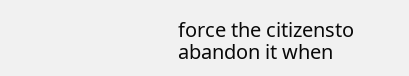force the citizensto abandon it when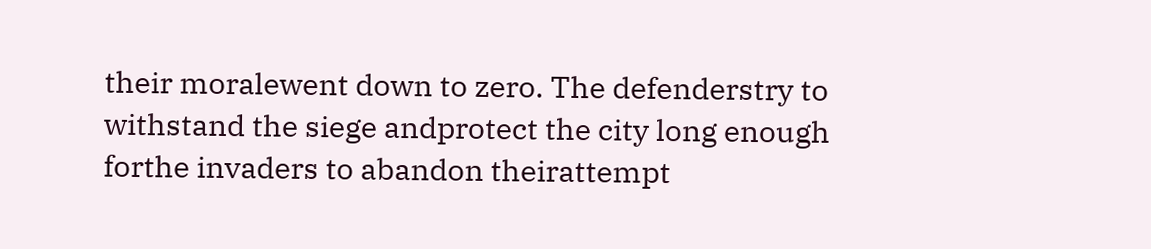their moralewent down to zero. The defenderstry to withstand the siege andprotect the city long enough forthe invaders to abandon theirattempt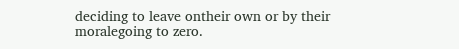deciding to leave ontheir own or by their moralegoing to zero.